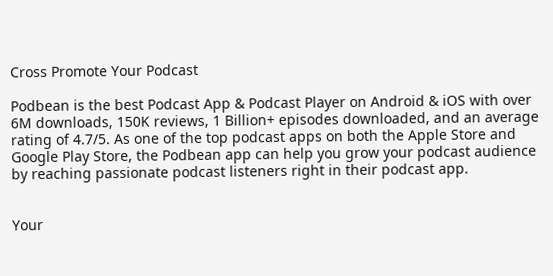Cross Promote Your Podcast

Podbean is the best Podcast App & Podcast Player on Android & iOS with over 6M downloads, 150K reviews, 1 Billion+ episodes downloaded, and an average rating of 4.7/5. As one of the top podcast apps on both the Apple Store and Google Play Store, the Podbean app can help you grow your podcast audience by reaching passionate podcast listeners right in their podcast app.


Your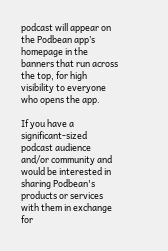podcast will appear on the Podbean app’s homepage in the banners that run across the top, for high visibility to everyone who opens the app.

If you have a significant-sized podcast audience and/or community and would be interested in sharing Podbean's products or services with them in exchange for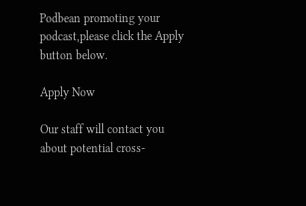Podbean promoting your podcast,please click the Apply button below.

Apply Now

Our staff will contact you about potential cross-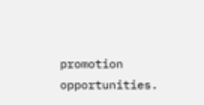promotion opportunities.